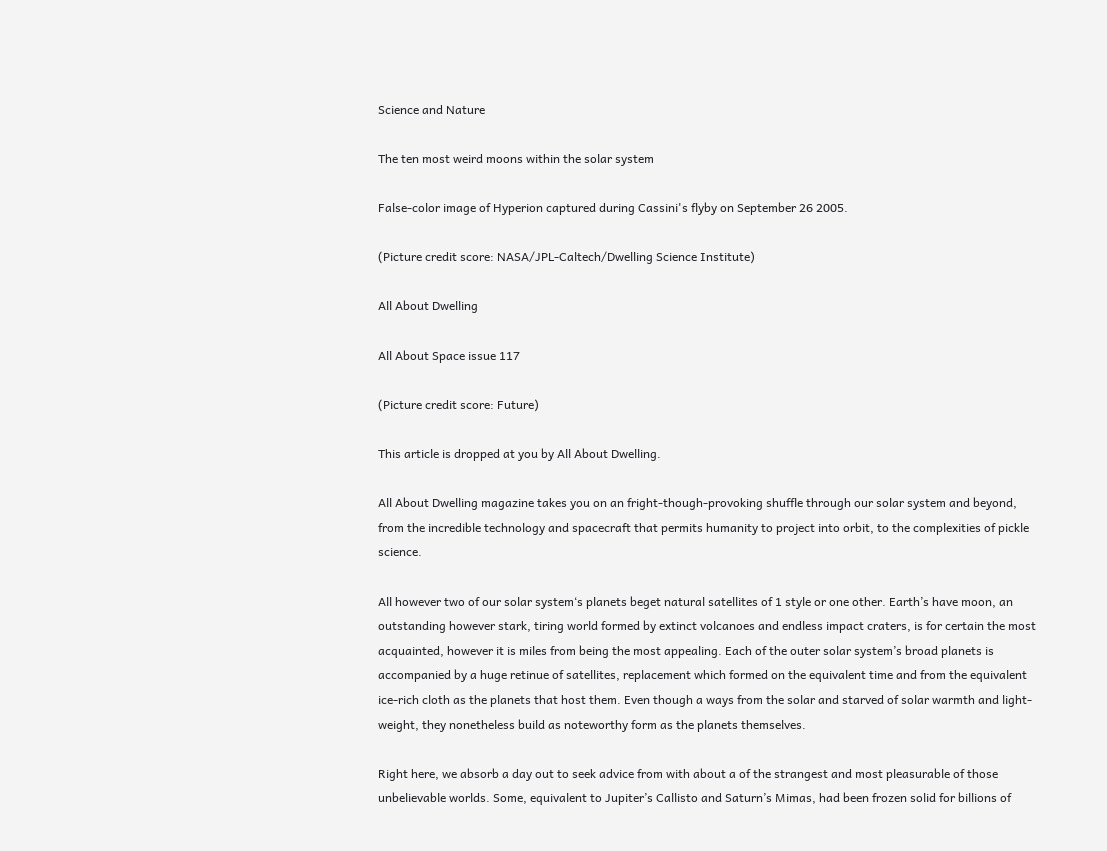Science and Nature

The ten most weird moons within the solar system

False-color image of Hyperion captured during Cassini's flyby on September 26 2005.

(Picture credit score: NASA/JPL-Caltech/Dwelling Science Institute)

All About Dwelling

All About Space issue 117

(Picture credit score: Future)

This article is dropped at you by All About Dwelling.

All About Dwelling magazine takes you on an fright-though-provoking shuffle through our solar system and beyond, from the incredible technology and spacecraft that permits humanity to project into orbit, to the complexities of pickle science.

All however two of our solar system‘s planets beget natural satellites of 1 style or one other. Earth’s have moon, an outstanding however stark, tiring world formed by extinct volcanoes and endless impact craters, is for certain the most acquainted, however it is miles from being the most appealing. Each of the outer solar system’s broad planets is accompanied by a huge retinue of satellites, replacement which formed on the equivalent time and from the equivalent ice-rich cloth as the planets that host them. Even though a ways from the solar and starved of solar warmth and light-weight, they nonetheless build as noteworthy form as the planets themselves.

Right here, we absorb a day out to seek advice from with about a of the strangest and most pleasurable of those unbelievable worlds. Some, equivalent to Jupiter’s Callisto and Saturn’s Mimas, had been frozen solid for billions of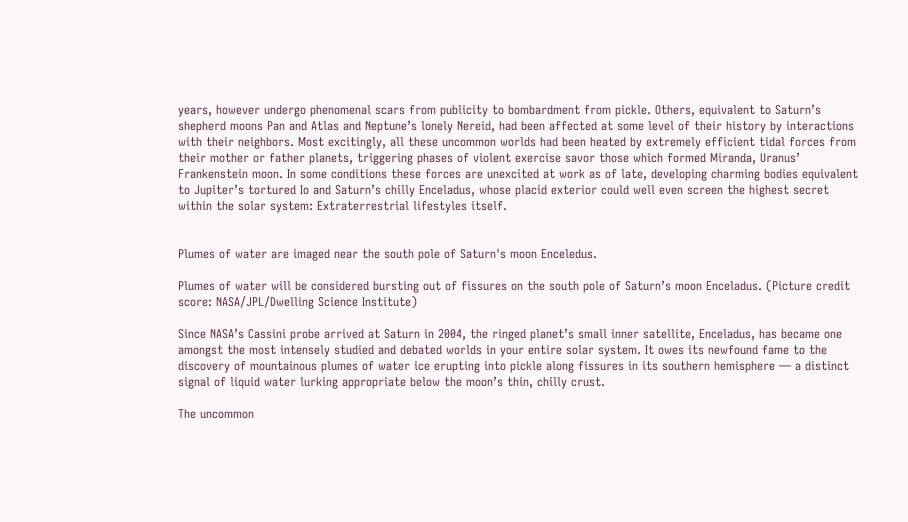years, however undergo phenomenal scars from publicity to bombardment from pickle. Others, equivalent to Saturn’s shepherd moons Pan and Atlas and Neptune’s lonely Nereid, had been affected at some level of their history by interactions with their neighbors. Most excitingly, all these uncommon worlds had been heated by extremely efficient tidal forces from their mother or father planets, triggering phases of violent exercise savor those which formed Miranda, Uranus’ Frankenstein moon. In some conditions these forces are unexcited at work as of late, developing charming bodies equivalent to Jupiter’s tortured Io and Saturn’s chilly Enceladus, whose placid exterior could well even screen the highest secret within the solar system: Extraterrestrial lifestyles itself.


Plumes of water are imaged near the south pole of Saturn's moon Enceledus.

Plumes of water will be considered bursting out of fissures on the south pole of Saturn’s moon Enceladus. (Picture credit score: NASA/JPL/Dwelling Science Institute)

Since NASA’s Cassini probe arrived at Saturn in 2004, the ringed planet’s small inner satellite, Enceladus, has became one amongst the most intensely studied and debated worlds in your entire solar system. It owes its newfound fame to the discovery of mountainous plumes of water ice erupting into pickle along fissures in its southern hemisphere — a distinct signal of liquid water lurking appropriate below the moon’s thin, chilly crust.

The uncommon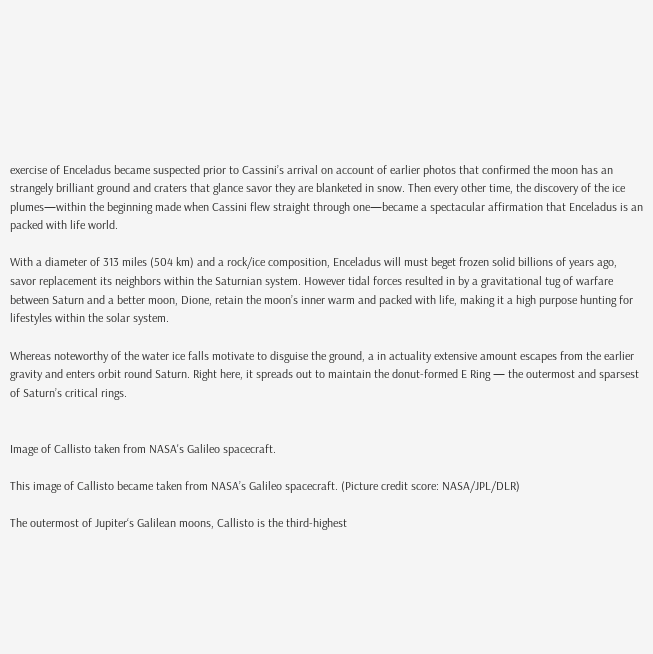exercise of Enceladus became suspected prior to Cassini’s arrival on account of earlier photos that confirmed the moon has an strangely brilliant ground and craters that glance savor they are blanketed in snow. Then every other time, the discovery of the ice plumes—within the beginning made when Cassini flew straight through one—became a spectacular affirmation that Enceladus is an packed with life world.

With a diameter of 313 miles (504 km) and a rock/ice composition, Enceladus will must beget frozen solid billions of years ago, savor replacement its neighbors within the Saturnian system. However tidal forces resulted in by a gravitational tug of warfare between Saturn and a better moon, Dione, retain the moon’s inner warm and packed with life, making it a high purpose hunting for lifestyles within the solar system.

Whereas noteworthy of the water ice falls motivate to disguise the ground, a in actuality extensive amount escapes from the earlier gravity and enters orbit round Saturn. Right here, it spreads out to maintain the donut-formed E Ring — the outermost and sparsest of Saturn’s critical rings.


Image of Callisto taken from NASA's Galileo spacecraft.

This image of Callisto became taken from NASA’s Galileo spacecraft. (Picture credit score: NASA/JPL/DLR)

The outermost of Jupiter‘s Galilean moons, Callisto is the third-highest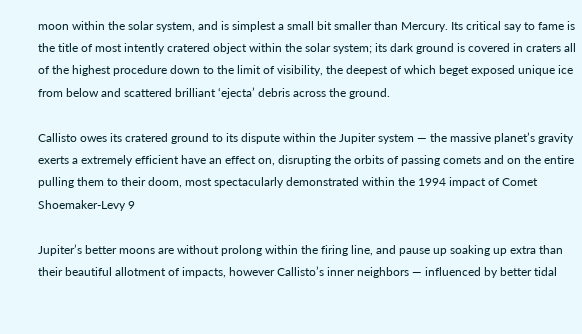moon within the solar system, and is simplest a small bit smaller than Mercury. Its critical say to fame is the title of most intently cratered object within the solar system; its dark ground is covered in craters all of the highest procedure down to the limit of visibility, the deepest of which beget exposed unique ice from below and scattered brilliant ‘ejecta’ debris across the ground.

Callisto owes its cratered ground to its dispute within the Jupiter system — the massive planet’s gravity exerts a extremely efficient have an effect on, disrupting the orbits of passing comets and on the entire pulling them to their doom, most spectacularly demonstrated within the 1994 impact of Comet Shoemaker-Levy 9

Jupiter’s better moons are without prolong within the firing line, and pause up soaking up extra than their beautiful allotment of impacts, however Callisto’s inner neighbors — influenced by better tidal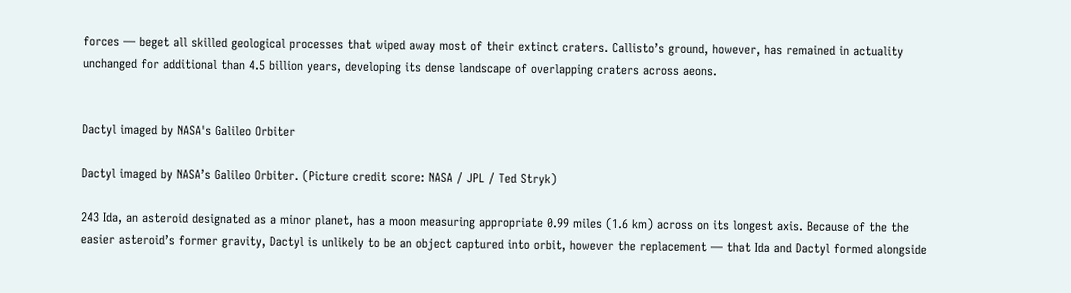forces — beget all skilled geological processes that wiped away most of their extinct craters. Callisto’s ground, however, has remained in actuality unchanged for additional than 4.5 billion years, developing its dense landscape of overlapping craters across aeons.


Dactyl imaged by NASA's Galileo Orbiter

Dactyl imaged by NASA’s Galileo Orbiter. (Picture credit score: NASA / JPL / Ted Stryk)

243 Ida, an asteroid designated as a minor planet, has a moon measuring appropriate 0.99 miles (1.6 km) across on its longest axis. Because of the the easier asteroid’s former gravity, Dactyl is unlikely to be an object captured into orbit, however the replacement — that Ida and Dactyl formed alongside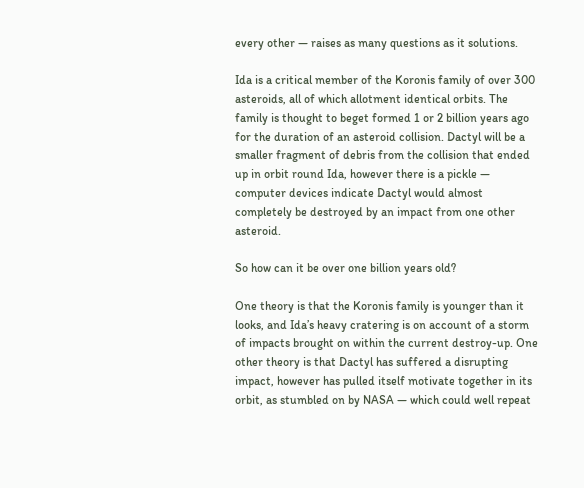every other — raises as many questions as it solutions.

Ida is a critical member of the Koronis family of over 300 asteroids, all of which allotment identical orbits. The family is thought to beget formed 1 or 2 billion years ago for the duration of an asteroid collision. Dactyl will be a smaller fragment of debris from the collision that ended up in orbit round Ida, however there is a pickle — computer devices indicate Dactyl would almost completely be destroyed by an impact from one other asteroid.

So how can it be over one billion years old?

One theory is that the Koronis family is younger than it looks, and Ida’s heavy cratering is on account of a storm of impacts brought on within the current destroy-up. One other theory is that Dactyl has suffered a disrupting impact, however has pulled itself motivate together in its orbit, as stumbled on by NASA — which could well repeat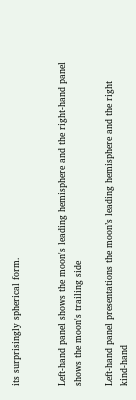its surprisingly spherical form.


Left-hand panel shows the moon's leading hemisphere and the right-hand panel shows the moon's trailing side

Left-hand panel presentations the moon’s leading hemisphere and the right kind-hand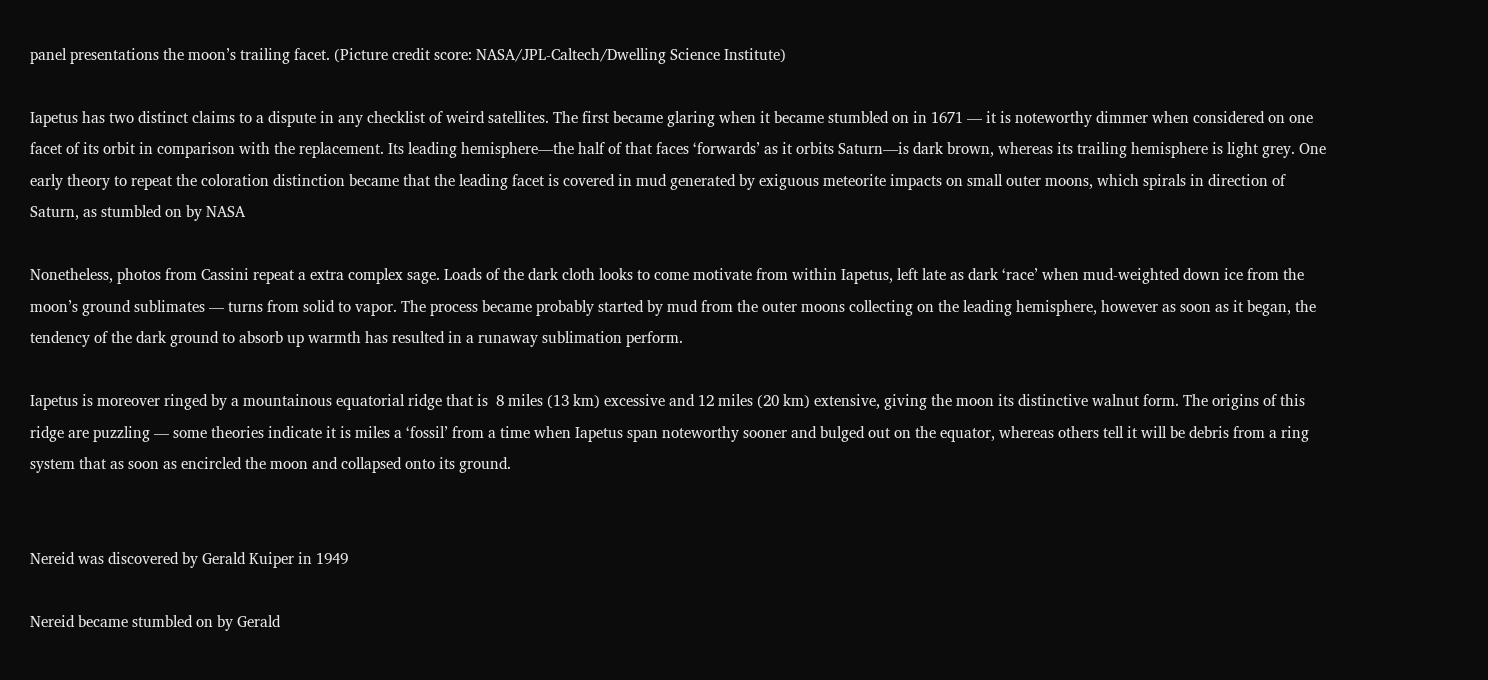panel presentations the moon’s trailing facet. (Picture credit score: NASA/JPL-Caltech/Dwelling Science Institute)

Iapetus has two distinct claims to a dispute in any checklist of weird satellites. The first became glaring when it became stumbled on in 1671 — it is noteworthy dimmer when considered on one facet of its orbit in comparison with the replacement. Its leading hemisphere—the half of that faces ‘forwards’ as it orbits Saturn—is dark brown, whereas its trailing hemisphere is light grey. One early theory to repeat the coloration distinction became that the leading facet is covered in mud generated by exiguous meteorite impacts on small outer moons, which spirals in direction of Saturn, as stumbled on by NASA

Nonetheless, photos from Cassini repeat a extra complex sage. Loads of the dark cloth looks to come motivate from within Iapetus, left late as dark ‘race’ when mud-weighted down ice from the moon’s ground sublimates — turns from solid to vapor. The process became probably started by mud from the outer moons collecting on the leading hemisphere, however as soon as it began, the tendency of the dark ground to absorb up warmth has resulted in a runaway sublimation perform.

Iapetus is moreover ringed by a mountainous equatorial ridge that is  8 miles (13 km) excessive and 12 miles (20 km) extensive, giving the moon its distinctive walnut form. The origins of this ridge are puzzling — some theories indicate it is miles a ‘fossil’ from a time when Iapetus span noteworthy sooner and bulged out on the equator, whereas others tell it will be debris from a ring system that as soon as encircled the moon and collapsed onto its ground.


Nereid was discovered by Gerald Kuiper in 1949

Nereid became stumbled on by Gerald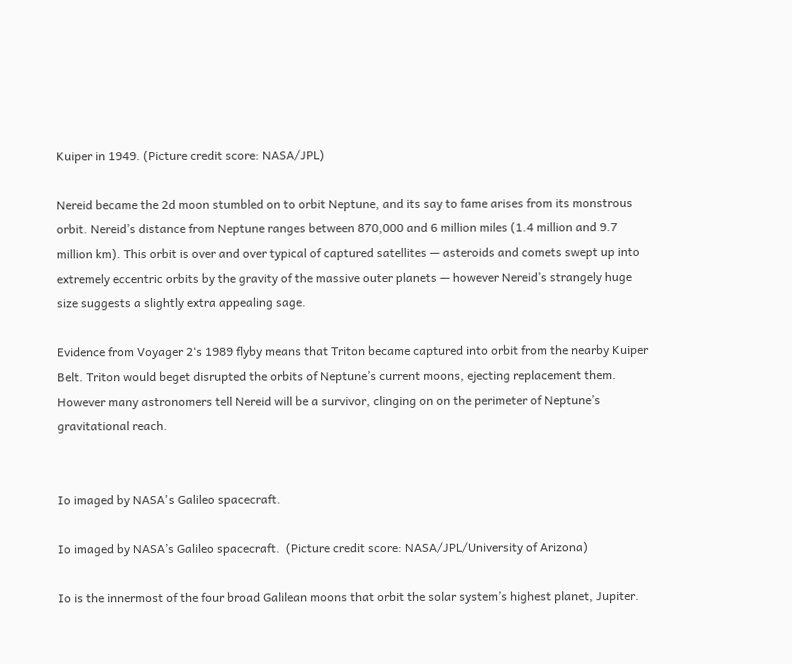Kuiper in 1949. (Picture credit score: NASA/JPL)

Nereid became the 2d moon stumbled on to orbit Neptune, and its say to fame arises from its monstrous orbit. Nereid’s distance from Neptune ranges between 870,000 and 6 million miles (1.4 million and 9.7 million km). This orbit is over and over typical of captured satellites — asteroids and comets swept up into extremely eccentric orbits by the gravity of the massive outer planets — however Nereid’s strangely huge size suggests a slightly extra appealing sage.

Evidence from Voyager 2‘s 1989 flyby means that Triton became captured into orbit from the nearby Kuiper Belt. Triton would beget disrupted the orbits of Neptune’s current moons, ejecting replacement them. However many astronomers tell Nereid will be a survivor, clinging on on the perimeter of Neptune’s gravitational reach.


Io imaged by NASA's Galileo spacecraft.

Io imaged by NASA’s Galileo spacecraft.  (Picture credit score: NASA/JPL/University of Arizona)

Io is the innermost of the four broad Galilean moons that orbit the solar system’s highest planet, Jupiter.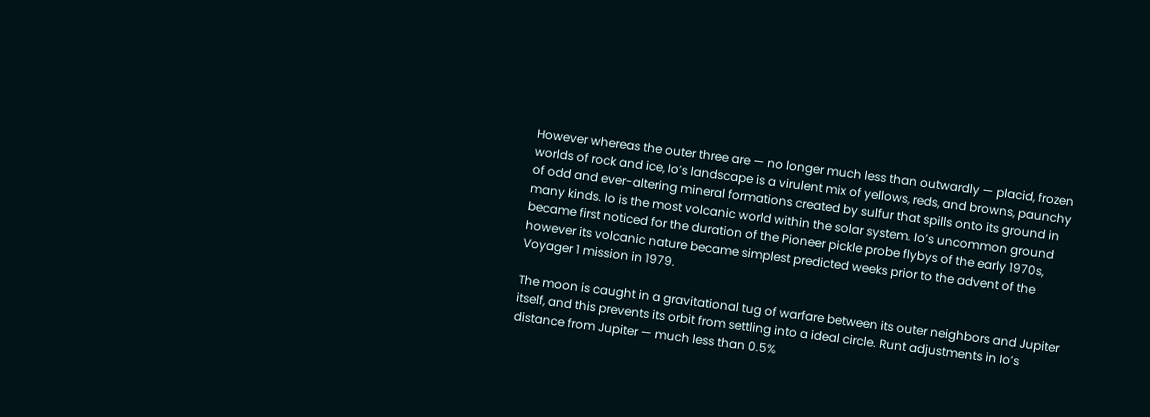However whereas the outer three are — no longer much less than outwardly — placid, frozen worlds of rock and ice, Io’s landscape is a virulent mix of yellows, reds, and browns, paunchy of odd and ever-altering mineral formations created by sulfur that spills onto its ground in many kinds. Io is the most volcanic world within the solar system. Io’s uncommon ground became first noticed for the duration of the Pioneer pickle probe flybys of the early 1970s, however its volcanic nature became simplest predicted weeks prior to the advent of the Voyager 1 mission in 1979.

The moon is caught in a gravitational tug of warfare between its outer neighbors and Jupiter itself, and this prevents its orbit from settling into a ideal circle. Runt adjustments in Io’s distance from Jupiter — much less than 0.5%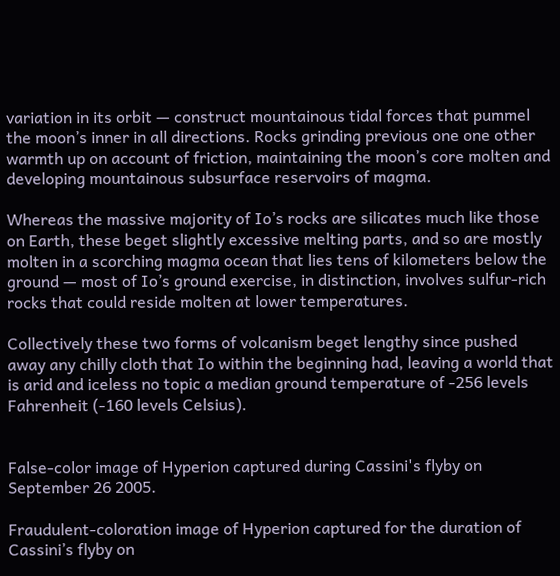variation in its orbit — construct mountainous tidal forces that pummel the moon’s inner in all directions. Rocks grinding previous one one other warmth up on account of friction, maintaining the moon’s core molten and developing mountainous subsurface reservoirs of magma.

Whereas the massive majority of Io’s rocks are silicates much like those on Earth, these beget slightly excessive melting parts, and so are mostly molten in a scorching magma ocean that lies tens of kilometers below the ground — most of Io’s ground exercise, in distinction, involves sulfur-rich rocks that could reside molten at lower temperatures.

Collectively these two forms of volcanism beget lengthy since pushed away any chilly cloth that Io within the beginning had, leaving a world that is arid and iceless no topic a median ground temperature of -256 levels Fahrenheit (-160 levels Celsius).


False-color image of Hyperion captured during Cassini's flyby on September 26 2005.

Fraudulent-coloration image of Hyperion captured for the duration of Cassini’s flyby on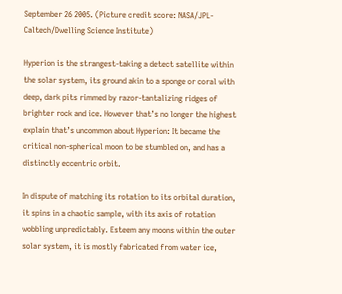September 26 2005. (Picture credit score: NASA/JPL-Caltech/Dwelling Science Institute)

Hyperion is the strangest-taking a detect satellite within the solar system, its ground akin to a sponge or coral with deep, dark pits rimmed by razor-tantalizing ridges of brighter rock and ice. However that’s no longer the highest explain that’s uncommon about Hyperion: It became the critical non-spherical moon to be stumbled on, and has a distinctly eccentric orbit.

In dispute of matching its rotation to its orbital duration, it spins in a chaotic sample, with its axis of rotation wobbling unpredictably. Esteem any moons within the outer solar system, it is mostly fabricated from water ice,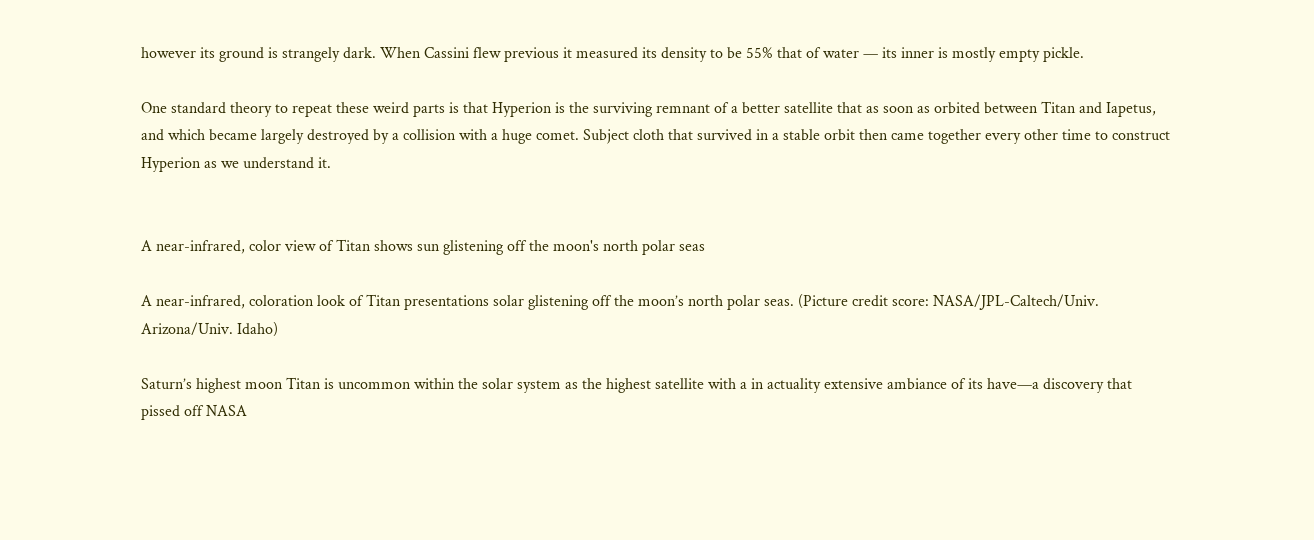however its ground is strangely dark. When Cassini flew previous it measured its density to be 55% that of water — its inner is mostly empty pickle.

One standard theory to repeat these weird parts is that Hyperion is the surviving remnant of a better satellite that as soon as orbited between Titan and Iapetus, and which became largely destroyed by a collision with a huge comet. Subject cloth that survived in a stable orbit then came together every other time to construct Hyperion as we understand it.


A near-infrared, color view of Titan shows sun glistening off the moon's north polar seas

A near-infrared, coloration look of Titan presentations solar glistening off the moon’s north polar seas. (Picture credit score: NASA/JPL-Caltech/Univ. Arizona/Univ. Idaho)

Saturn’s highest moon Titan is uncommon within the solar system as the highest satellite with a in actuality extensive ambiance of its have—a discovery that pissed off NASA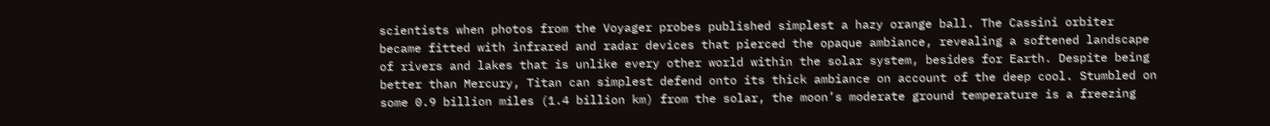scientists when photos from the Voyager probes published simplest a hazy orange ball. The Cassini orbiter became fitted with infrared and radar devices that pierced the opaque ambiance, revealing a softened landscape of rivers and lakes that is unlike every other world within the solar system, besides for Earth. Despite being better than Mercury, Titan can simplest defend onto its thick ambiance on account of the deep cool. Stumbled on some 0.9 billion miles (1.4 billion km) from the solar, the moon’s moderate ground temperature is a freezing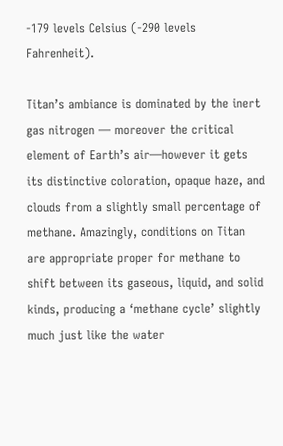-179 levels Celsius (-290 levels Fahrenheit).

Titan’s ambiance is dominated by the inert gas nitrogen — moreover the critical element of Earth’s air—however it gets its distinctive coloration, opaque haze, and clouds from a slightly small percentage of methane. Amazingly, conditions on Titan are appropriate proper for methane to shift between its gaseous, liquid, and solid kinds, producing a ‘methane cycle’ slightly much just like the water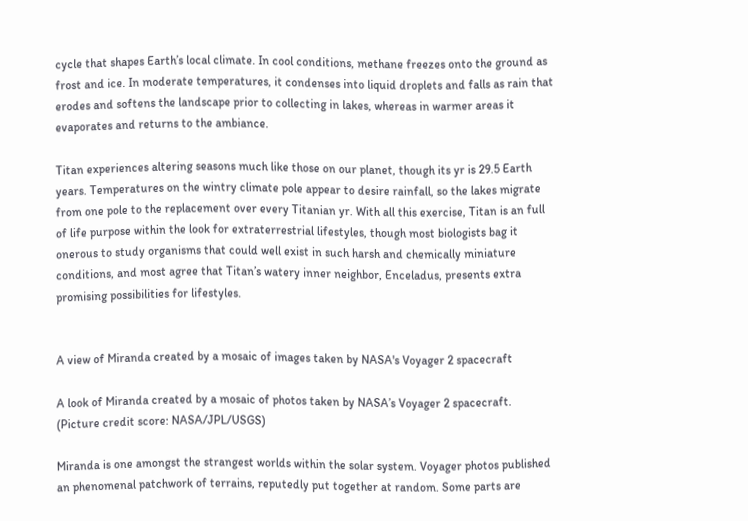cycle that shapes Earth’s local climate. In cool conditions, methane freezes onto the ground as frost and ice. In moderate temperatures, it condenses into liquid droplets and falls as rain that erodes and softens the landscape prior to collecting in lakes, whereas in warmer areas it evaporates and returns to the ambiance.

Titan experiences altering seasons much like those on our planet, though its yr is 29.5 Earth years. Temperatures on the wintry climate pole appear to desire rainfall, so the lakes migrate from one pole to the replacement over every Titanian yr. With all this exercise, Titan is an full of life purpose within the look for extraterrestrial lifestyles, though most biologists bag it onerous to study organisms that could well exist in such harsh and chemically miniature conditions, and most agree that Titan’s watery inner neighbor, Enceladus, presents extra promising possibilities for lifestyles.


A view of Miranda created by a mosaic of images taken by NASA's Voyager 2 spacecraft

A look of Miranda created by a mosaic of photos taken by NASA’s Voyager 2 spacecraft. (Picture credit score: NASA/JPL/USGS)

Miranda is one amongst the strangest worlds within the solar system. Voyager photos published an phenomenal patchwork of terrains, reputedly put together at random. Some parts are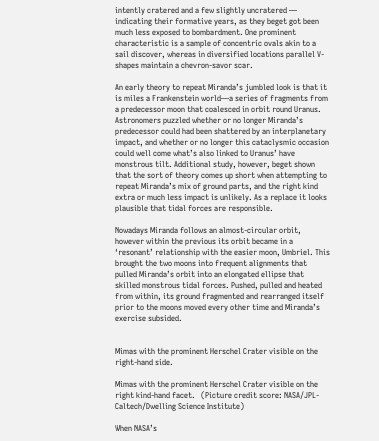intently cratered and a few slightly uncratered — indicating their formative years, as they beget got been much less exposed to bombardment. One prominent characteristic is a sample of concentric ovals akin to a sail discover, whereas in diversified locations parallel V-shapes maintain a chevron-savor scar.

An early theory to repeat Miranda’s jumbled look is that it is miles a Frankenstein world—a series of fragments from a predecessor moon that coalesced in orbit round Uranus. Astronomers puzzled whether or no longer Miranda’s predecessor could had been shattered by an interplanetary impact, and whether or no longer this cataclysmic occasion could well come what’s also linked to Uranus’ have monstrous tilt. Additional study, however, beget shown that the sort of theory comes up short when attempting to repeat Miranda’s mix of ground parts, and the right kind extra or much less impact is unlikely. As a replace it looks plausible that tidal forces are responsible.

Nowadays Miranda follows an almost-circular orbit, however within the previous its orbit became in a ‘resonant’ relationship with the easier moon, Umbriel. This brought the two moons into frequent alignments that pulled Miranda’s orbit into an elongated ellipse that skilled monstrous tidal forces. Pushed, pulled and heated from within, its ground fragmented and rearranged itself prior to the moons moved every other time and Miranda’s exercise subsided.


Mimas with the prominent Herschel Crater visible on the right-hand side.

Mimas with the prominent Herschel Crater visible on the right kind-hand facet.   (Picture credit score: NASA/JPL-Caltech/Dwelling Science Institute)

When NASA’s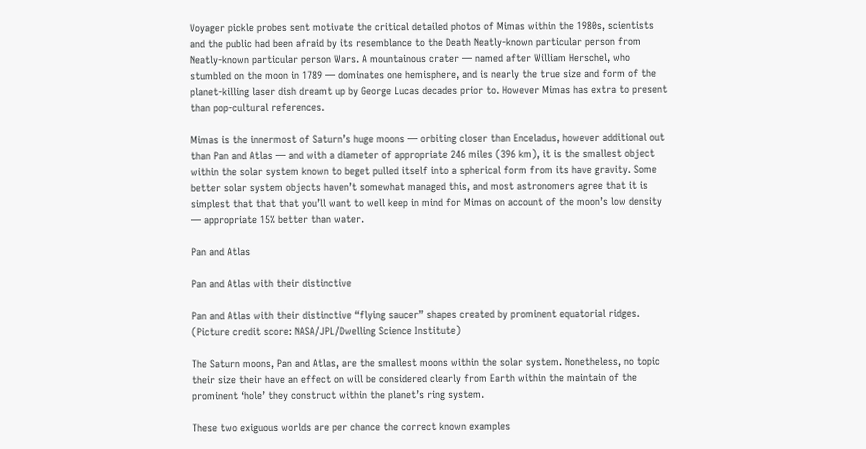Voyager pickle probes sent motivate the critical detailed photos of Mimas within the 1980s, scientists and the public had been afraid by its resemblance to the Death Neatly-known particular person from Neatly-known particular person Wars. A mountainous crater — named after William Herschel, who stumbled on the moon in 1789 — dominates one hemisphere, and is nearly the true size and form of the planet-killing laser dish dreamt up by George Lucas decades prior to. However Mimas has extra to present than pop-cultural references.

Mimas is the innermost of Saturn’s huge moons — orbiting closer than Enceladus, however additional out than Pan and Atlas — and with a diameter of appropriate 246 miles (396 km), it is the smallest object within the solar system known to beget pulled itself into a spherical form from its have gravity. Some better solar system objects haven’t somewhat managed this, and most astronomers agree that it is simplest that that that you’ll want to well keep in mind for Mimas on account of the moon’s low density — appropriate 15% better than water.

Pan and Atlas

Pan and Atlas with their distinctive

Pan and Atlas with their distinctive “flying saucer” shapes created by prominent equatorial ridges. (Picture credit score: NASA/JPL/Dwelling Science Institute)

The Saturn moons, Pan and Atlas, are the smallest moons within the solar system. Nonetheless, no topic their size their have an effect on will be considered clearly from Earth within the maintain of the prominent ‘hole’ they construct within the planet’s ring system.

These two exiguous worlds are per chance the correct known examples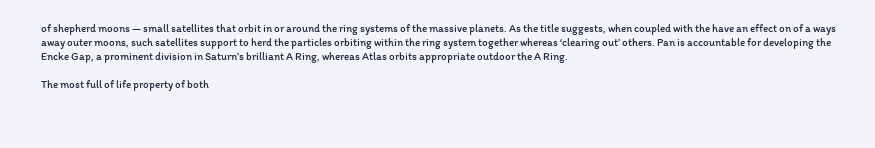of shepherd moons — small satellites that orbit in or around the ring systems of the massive planets. As the title suggests, when coupled with the have an effect on of a ways away outer moons, such satellites support to herd the particles orbiting within the ring system together whereas ‘clearing out’ others. Pan is accountable for developing the Encke Gap, a prominent division in Saturn’s brilliant A Ring, whereas Atlas orbits appropriate outdoor the A Ring.

The most full of life property of both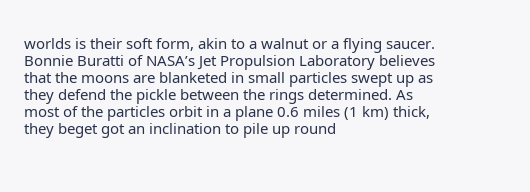worlds is their soft form, akin to a walnut or a flying saucer. Bonnie Buratti of NASA’s Jet Propulsion Laboratory believes that the moons are blanketed in small particles swept up as they defend the pickle between the rings determined. As most of the particles orbit in a plane 0.6 miles (1 km) thick, they beget got an inclination to pile up round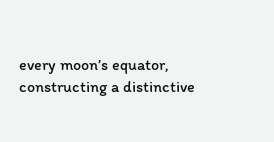every moon’s equator, constructing a distinctive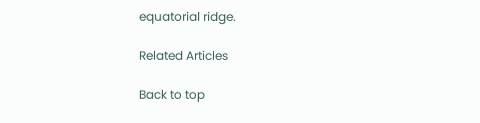equatorial ridge.

Related Articles

Back to top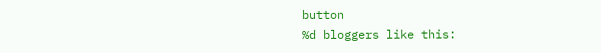button
%d bloggers like this: